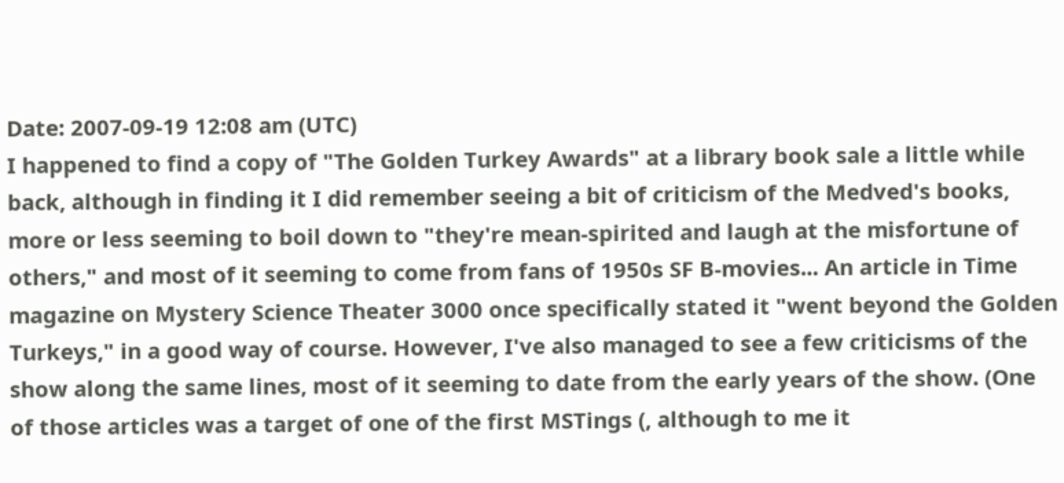Date: 2007-09-19 12:08 am (UTC)
I happened to find a copy of "The Golden Turkey Awards" at a library book sale a little while back, although in finding it I did remember seeing a bit of criticism of the Medved's books, more or less seeming to boil down to "they're mean-spirited and laugh at the misfortune of others," and most of it seeming to come from fans of 1950s SF B-movies... An article in Time magazine on Mystery Science Theater 3000 once specifically stated it "went beyond the Golden Turkeys," in a good way of course. However, I've also managed to see a few criticisms of the show along the same lines, most of it seeming to date from the early years of the show. (One of those articles was a target of one of the first MSTings (, although to me it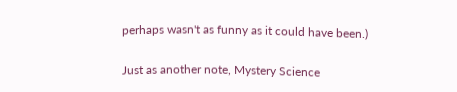perhaps wasn't as funny as it could have been.)

Just as another note, Mystery Science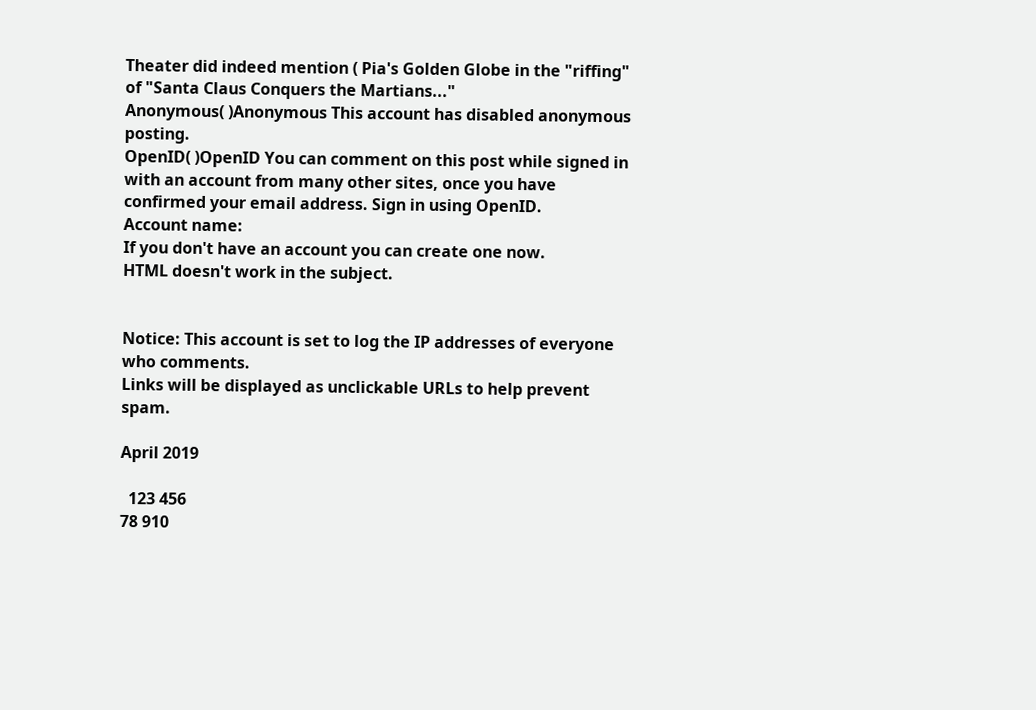Theater did indeed mention ( Pia's Golden Globe in the "riffing" of "Santa Claus Conquers the Martians..."
Anonymous( )Anonymous This account has disabled anonymous posting.
OpenID( )OpenID You can comment on this post while signed in with an account from many other sites, once you have confirmed your email address. Sign in using OpenID.
Account name:
If you don't have an account you can create one now.
HTML doesn't work in the subject.


Notice: This account is set to log the IP addresses of everyone who comments.
Links will be displayed as unclickable URLs to help prevent spam.

April 2019

  123 456
78 910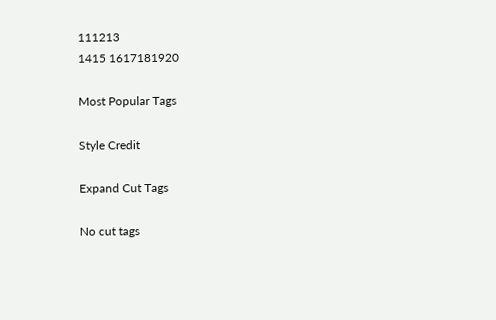111213
1415 1617181920

Most Popular Tags

Style Credit

Expand Cut Tags

No cut tags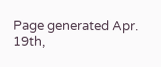Page generated Apr. 19th,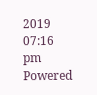2019 07:16 pm
Powered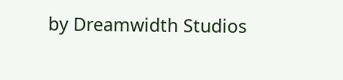by Dreamwidth Studios